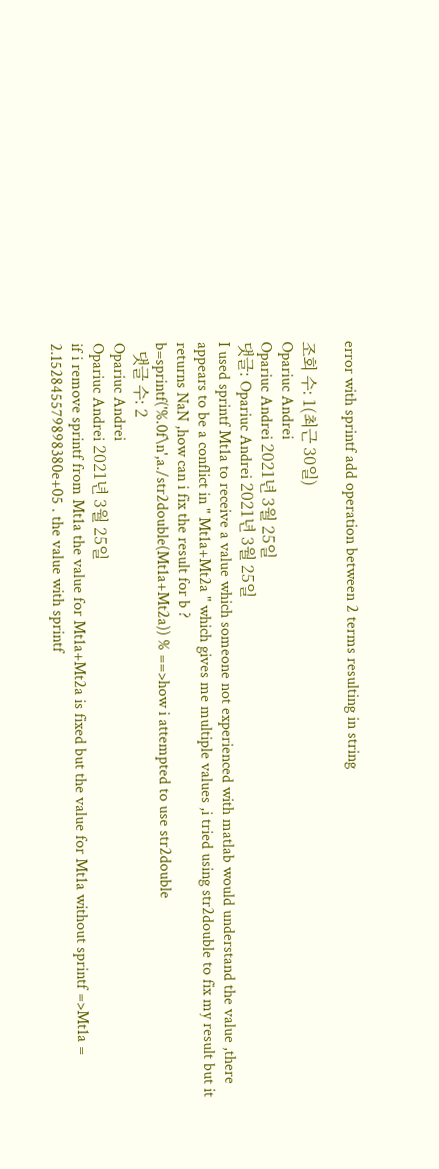error with sprintf add operation between 2 terms resulting in string

조회 수: 1(최근 30일)
Opariuc Andrei
Opariuc Andrei 2021년 3월 25일
댓글: Opariuc Andrei 2021년 3월 25일
I used sprintf Mt1a to receive a value which someone not experienced with matlab would understand the value ,there appears to be a conflict in " Mt1a+Mt2a " which gives me multiple values ,i tried using str2double to fix my result but it returns NaN ,how can i fix the result for b ?
b=sprintf('%.0f\n',a./str2double(Mt1a+Mt2a)) % ==>how i attempted to use str2double
  댓글 수: 2
Opariuc Andrei
Opariuc Andrei 2021년 3월 25일
if i remove sprintf from Mt1a the value for Mt1a+Mt2a is fixed but the value for Mt1a without sprintf =>Mt1a =
2.152845579898380e+05 . the value with sprintf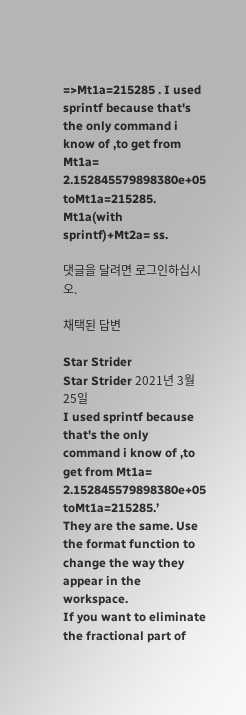=>Mt1a=215285 . I used sprintf because that's the only command i know of ,to get from Mt1a= 2.152845579898380e+05 toMt1a=215285.
Mt1a(with sprintf)+Mt2a= ss.

댓글을 달려면 로그인하십시오.

채택된 답변

Star Strider
Star Strider 2021년 3월 25일
I used sprintf because that's the only command i know of ,to get from Mt1a= 2.152845579898380e+05 toMt1a=215285.’
They are the same. Use the format function to change the way they appear in the workspace.
If you want to eliminate the fractional part of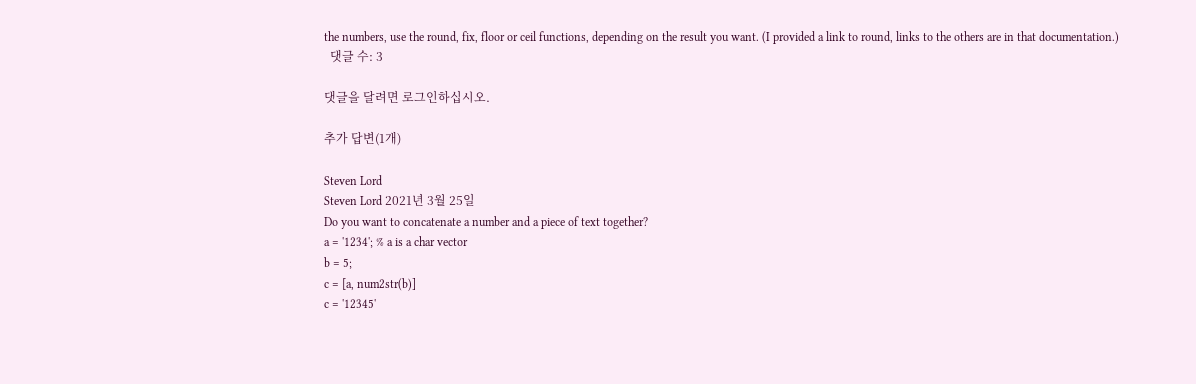the numbers, use the round, fix, floor or ceil functions, depending on the result you want. (I provided a link to round, links to the others are in that documentation.)
  댓글 수: 3

댓글을 달려면 로그인하십시오.

추가 답변(1개)

Steven Lord
Steven Lord 2021년 3월 25일
Do you want to concatenate a number and a piece of text together?
a = '1234'; % a is a char vector
b = 5;
c = [a, num2str(b)]
c = '12345'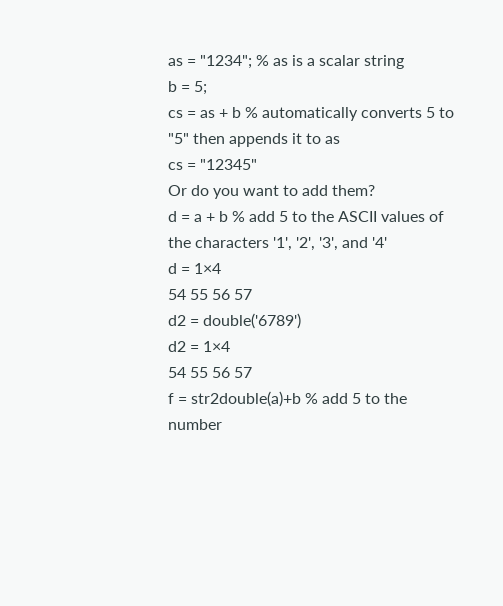as = "1234"; % as is a scalar string
b = 5;
cs = as + b % automatically converts 5 to "5" then appends it to as
cs = "12345"
Or do you want to add them?
d = a + b % add 5 to the ASCII values of the characters '1', '2', '3', and '4'
d = 1×4
54 55 56 57
d2 = double('6789')
d2 = 1×4
54 55 56 57
f = str2double(a)+b % add 5 to the number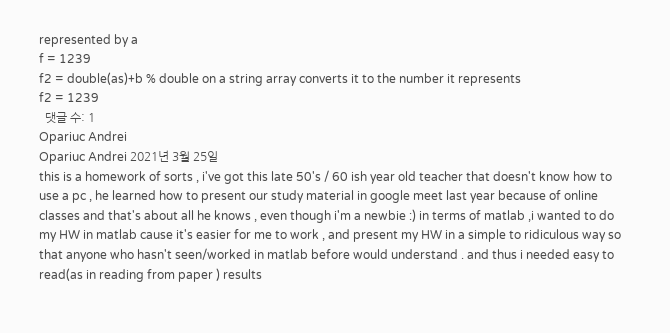represented by a
f = 1239
f2 = double(as)+b % double on a string array converts it to the number it represents
f2 = 1239
  댓글 수: 1
Opariuc Andrei
Opariuc Andrei 2021년 3월 25일
this is a homework of sorts , i've got this late 50's / 60 ish year old teacher that doesn't know how to use a pc , he learned how to present our study material in google meet last year because of online classes and that's about all he knows , even though i'm a newbie :) in terms of matlab ,i wanted to do my HW in matlab cause it's easier for me to work , and present my HW in a simple to ridiculous way so that anyone who hasn't seen/worked in matlab before would understand . and thus i needed easy to read(as in reading from paper ) results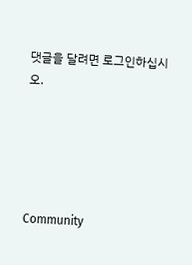댓글을 달려면 로그인하십시오.





Community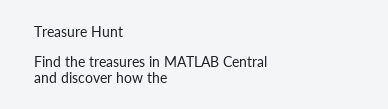Treasure Hunt

Find the treasures in MATLAB Central and discover how the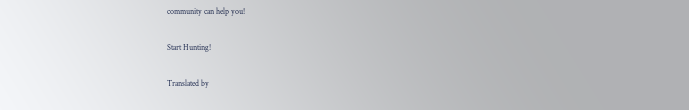community can help you!

Start Hunting!

Translated by